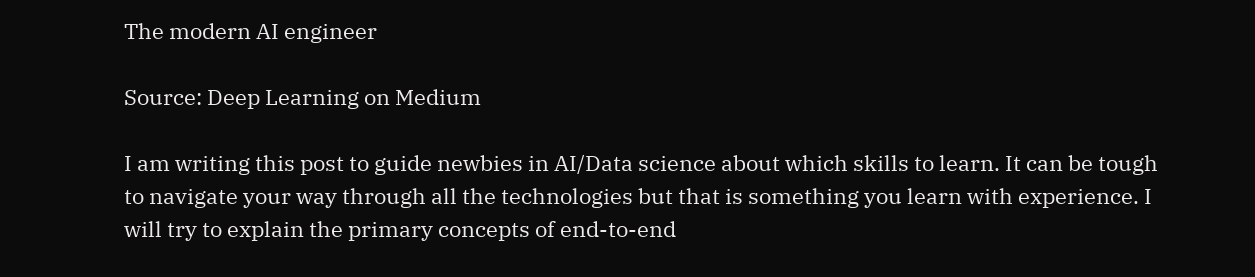The modern AI engineer

Source: Deep Learning on Medium

I am writing this post to guide newbies in AI/Data science about which skills to learn. It can be tough to navigate your way through all the technologies but that is something you learn with experience. I will try to explain the primary concepts of end-to-end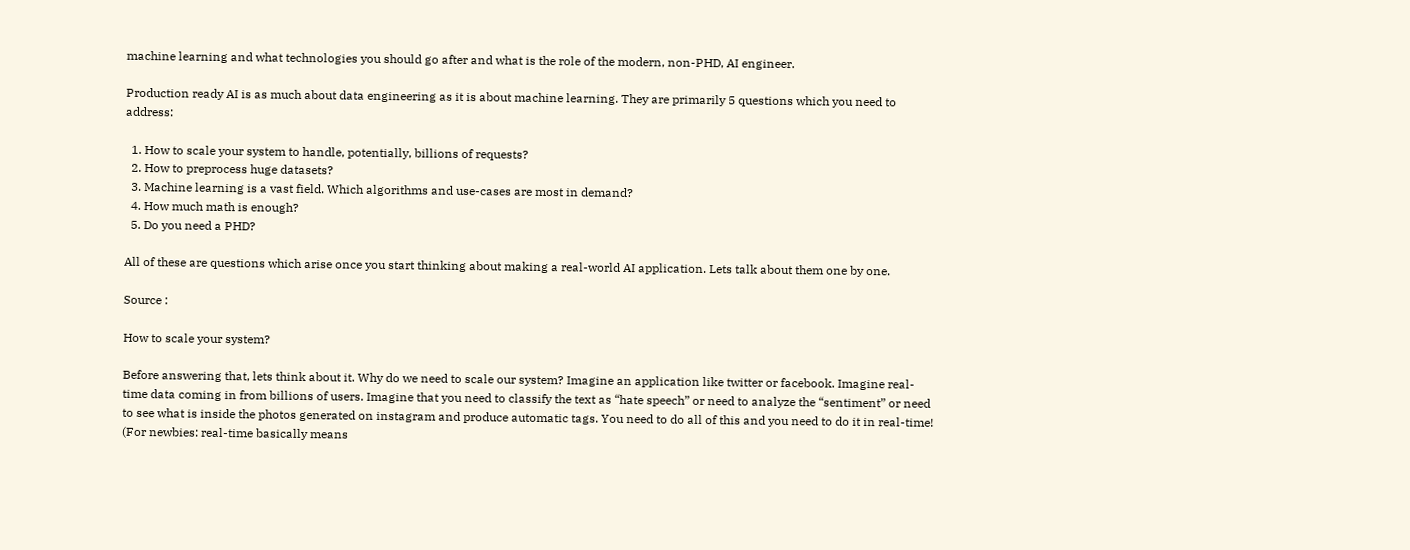machine learning and what technologies you should go after and what is the role of the modern, non-PHD, AI engineer.

Production ready AI is as much about data engineering as it is about machine learning. They are primarily 5 questions which you need to address:

  1. How to scale your system to handle, potentially, billions of requests?
  2. How to preprocess huge datasets?
  3. Machine learning is a vast field. Which algorithms and use-cases are most in demand?
  4. How much math is enough?
  5. Do you need a PHD?

All of these are questions which arise once you start thinking about making a real-world AI application. Lets talk about them one by one.

Source :

How to scale your system?

Before answering that, lets think about it. Why do we need to scale our system? Imagine an application like twitter or facebook. Imagine real-time data coming in from billions of users. Imagine that you need to classify the text as “hate speech” or need to analyze the “sentiment” or need to see what is inside the photos generated on instagram and produce automatic tags. You need to do all of this and you need to do it in real-time! (For newbies: real-time basically means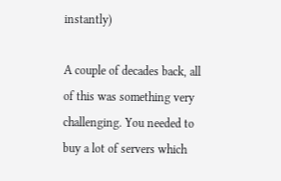instantly)

A couple of decades back, all of this was something very challenging. You needed to buy a lot of servers which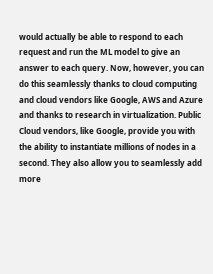would actually be able to respond to each request and run the ML model to give an answer to each query. Now, however, you can do this seamlessly thanks to cloud computing and cloud vendors like Google, AWS and Azure and thanks to research in virtualization. Public Cloud vendors, like Google, provide you with the ability to instantiate millions of nodes in a second. They also allow you to seamlessly add more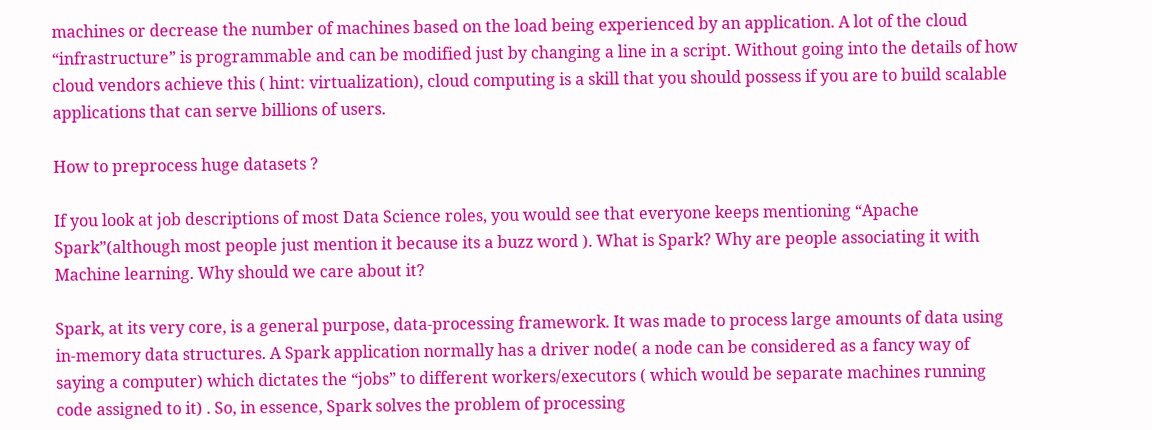machines or decrease the number of machines based on the load being experienced by an application. A lot of the cloud “infrastructure” is programmable and can be modified just by changing a line in a script. Without going into the details of how cloud vendors achieve this ( hint: virtualization), cloud computing is a skill that you should possess if you are to build scalable applications that can serve billions of users.

How to preprocess huge datasets ?

If you look at job descriptions of most Data Science roles, you would see that everyone keeps mentioning “Apache Spark”(although most people just mention it because its a buzz word ). What is Spark? Why are people associating it with Machine learning. Why should we care about it?

Spark, at its very core, is a general purpose, data-processing framework. It was made to process large amounts of data using in-memory data structures. A Spark application normally has a driver node( a node can be considered as a fancy way of saying a computer) which dictates the “jobs” to different workers/executors ( which would be separate machines running code assigned to it) . So, in essence, Spark solves the problem of processing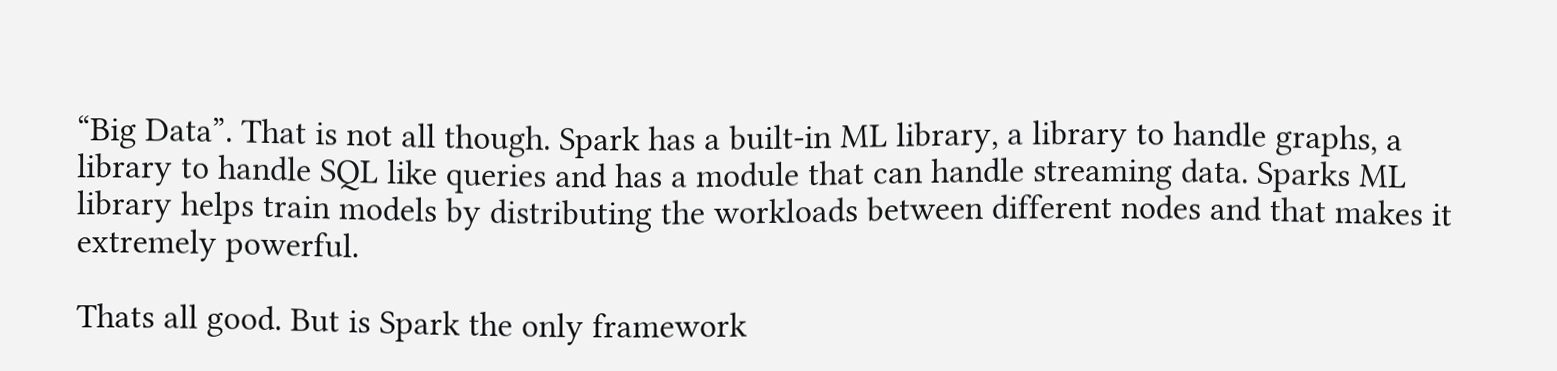“Big Data”. That is not all though. Spark has a built-in ML library, a library to handle graphs, a library to handle SQL like queries and has a module that can handle streaming data. Sparks ML library helps train models by distributing the workloads between different nodes and that makes it extremely powerful.

Thats all good. But is Spark the only framework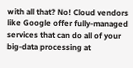with all that? No! Cloud vendors like Google offer fully-managed services that can do all of your big-data processing at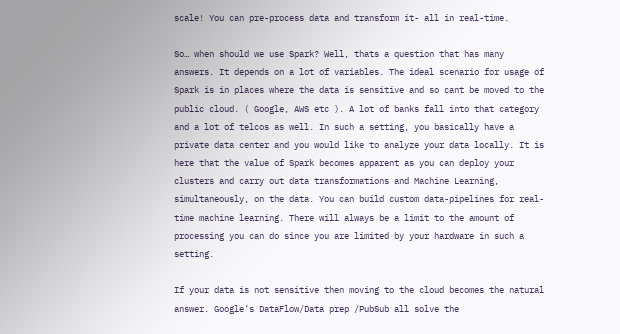scale! You can pre-process data and transform it- all in real-time.

So… when should we use Spark? Well, thats a question that has many answers. It depends on a lot of variables. The ideal scenario for usage of Spark is in places where the data is sensitive and so cant be moved to the public cloud. ( Google, AWS etc ). A lot of banks fall into that category and a lot of telcos as well. In such a setting, you basically have a private data center and you would like to analyze your data locally. It is here that the value of Spark becomes apparent as you can deploy your clusters and carry out data transformations and Machine Learning, simultaneously, on the data. You can build custom data-pipelines for real-time machine learning. There will always be a limit to the amount of processing you can do since you are limited by your hardware in such a setting.

If your data is not sensitive then moving to the cloud becomes the natural answer. Google’s DataFlow/Data prep /PubSub all solve the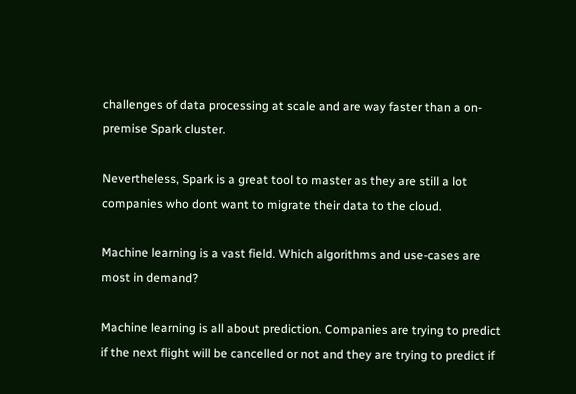challenges of data processing at scale and are way faster than a on-premise Spark cluster.

Nevertheless, Spark is a great tool to master as they are still a lot companies who dont want to migrate their data to the cloud.

Machine learning is a vast field. Which algorithms and use-cases are most in demand?

Machine learning is all about prediction. Companies are trying to predict if the next flight will be cancelled or not and they are trying to predict if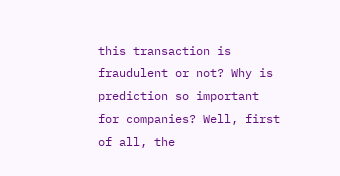this transaction is fraudulent or not? Why is prediction so important for companies? Well, first of all, the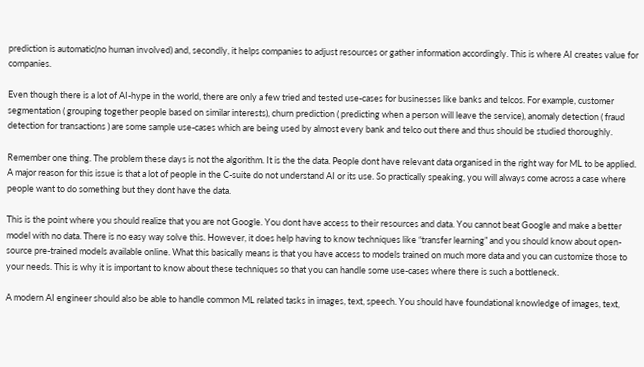prediction is automatic(no human involved) and, secondly, it helps companies to adjust resources or gather information accordingly. This is where AI creates value for companies.

Even though there is a lot of AI-hype in the world, there are only a few tried and tested use-cases for businesses like banks and telcos. For example, customer segmentation ( grouping together people based on similar interests), churn prediction ( predicting when a person will leave the service), anomaly detection ( fraud detection for transactions ) are some sample use-cases which are being used by almost every bank and telco out there and thus should be studied thoroughly.

Remember one thing. The problem these days is not the algorithm. It is the the data. People dont have relevant data organised in the right way for ML to be applied. A major reason for this issue is that a lot of people in the C-suite do not understand AI or its use. So practically speaking, you will always come across a case where people want to do something but they dont have the data.

This is the point where you should realize that you are not Google. You dont have access to their resources and data. You cannot beat Google and make a better model with no data. There is no easy way solve this. However, it does help having to know techniques like “transfer learning” and you should know about open-source pre-trained models available online. What this basically means is that you have access to models trained on much more data and you can customize those to your needs. This is why it is important to know about these techniques so that you can handle some use-cases where there is such a bottleneck.

A modern AI engineer should also be able to handle common ML related tasks in images, text, speech. You should have foundational knowledge of images, text,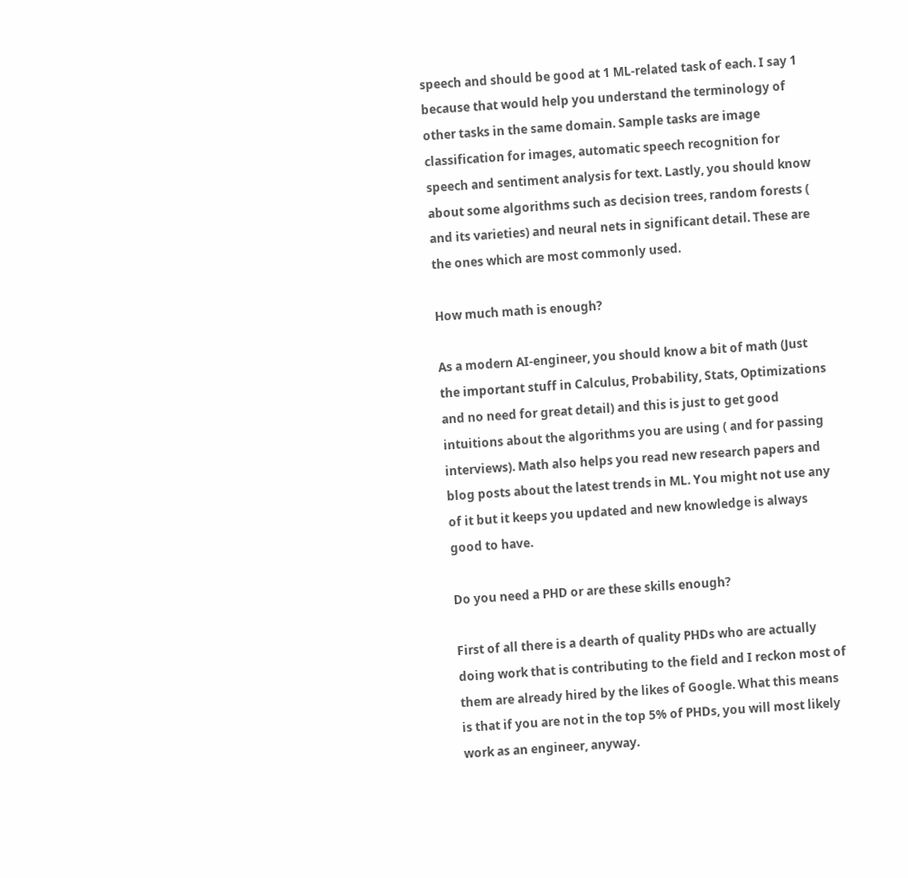speech and should be good at 1 ML-related task of each. I say 1 because that would help you understand the terminology of other tasks in the same domain. Sample tasks are image classification for images, automatic speech recognition for speech and sentiment analysis for text. Lastly, you should know about some algorithms such as decision trees, random forests ( and its varieties) and neural nets in significant detail. These are the ones which are most commonly used.

How much math is enough?

As a modern AI-engineer, you should know a bit of math (Just the important stuff in Calculus, Probability, Stats, Optimizations and no need for great detail) and this is just to get good intuitions about the algorithms you are using ( and for passing interviews). Math also helps you read new research papers and blog posts about the latest trends in ML. You might not use any of it but it keeps you updated and new knowledge is always good to have.

Do you need a PHD or are these skills enough?

First of all there is a dearth of quality PHDs who are actually doing work that is contributing to the field and I reckon most of them are already hired by the likes of Google. What this means is that if you are not in the top 5% of PHDs, you will most likely work as an engineer, anyway.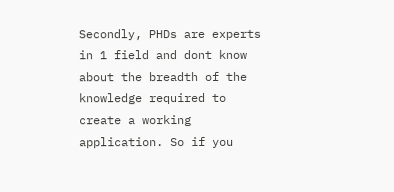Secondly, PHDs are experts in 1 field and dont know about the breadth of the knowledge required to create a working application. So if you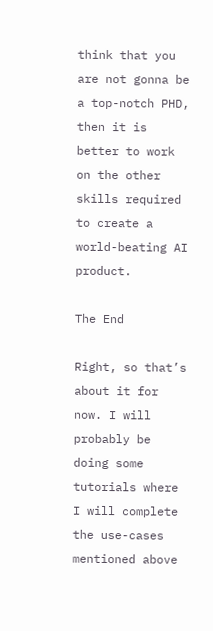think that you are not gonna be a top-notch PHD, then it is better to work on the other skills required to create a world-beating AI product.

The End

Right, so that’s about it for now. I will probably be doing some tutorials where I will complete the use-cases mentioned above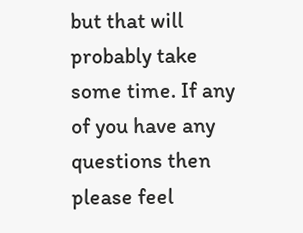but that will probably take some time. If any of you have any questions then please feel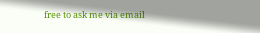free to ask me via email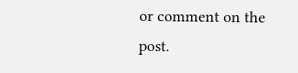or comment on the post.